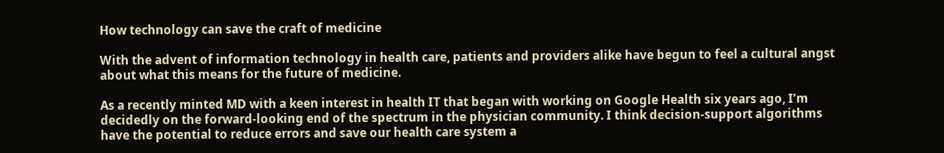How technology can save the craft of medicine

With the advent of information technology in health care, patients and providers alike have begun to feel a cultural angst about what this means for the future of medicine.

As a recently minted MD with a keen interest in health IT that began with working on Google Health six years ago, I’m decidedly on the forward-looking end of the spectrum in the physician community. I think decision-support algorithms have the potential to reduce errors and save our health care system a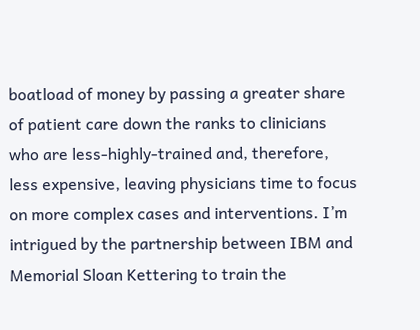boatload of money by passing a greater share of patient care down the ranks to clinicians who are less-highly-trained and, therefore, less expensive, leaving physicians time to focus on more complex cases and interventions. I’m intrigued by the partnership between IBM and Memorial Sloan Kettering to train the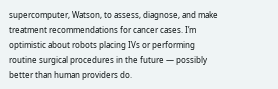supercomputer, Watson, to assess, diagnose, and make treatment recommendations for cancer cases. I’m optimistic about robots placing IVs or performing routine surgical procedures in the future — possibly better than human providers do.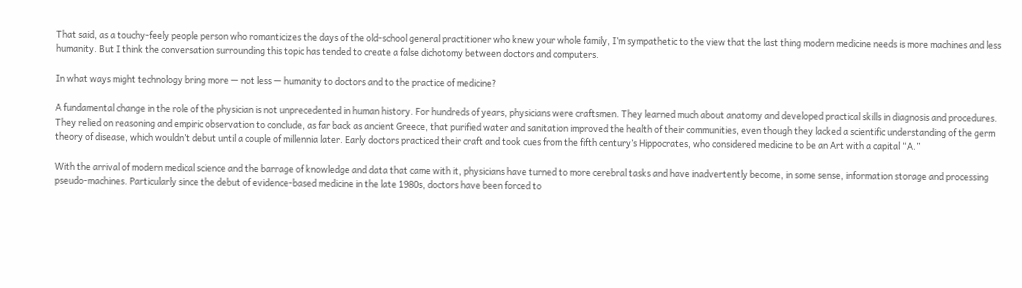That said, as a touchy-feely people person who romanticizes the days of the old-school general practitioner who knew your whole family, I’m sympathetic to the view that the last thing modern medicine needs is more machines and less humanity. But I think the conversation surrounding this topic has tended to create a false dichotomy between doctors and computers.

In what ways might technology bring more — not less — humanity to doctors and to the practice of medicine?

A fundamental change in the role of the physician is not unprecedented in human history. For hundreds of years, physicians were craftsmen. They learned much about anatomy and developed practical skills in diagnosis and procedures. They relied on reasoning and empiric observation to conclude, as far back as ancient Greece, that purified water and sanitation improved the health of their communities, even though they lacked a scientific understanding of the germ theory of disease, which wouldn’t debut until a couple of millennia later. Early doctors practiced their craft and took cues from the fifth century’s Hippocrates, who considered medicine to be an Art with a capital “A.”

With the arrival of modern medical science and the barrage of knowledge and data that came with it, physicians have turned to more cerebral tasks and have inadvertently become, in some sense, information storage and processing pseudo-machines. Particularly since the debut of evidence-based medicine in the late 1980s, doctors have been forced to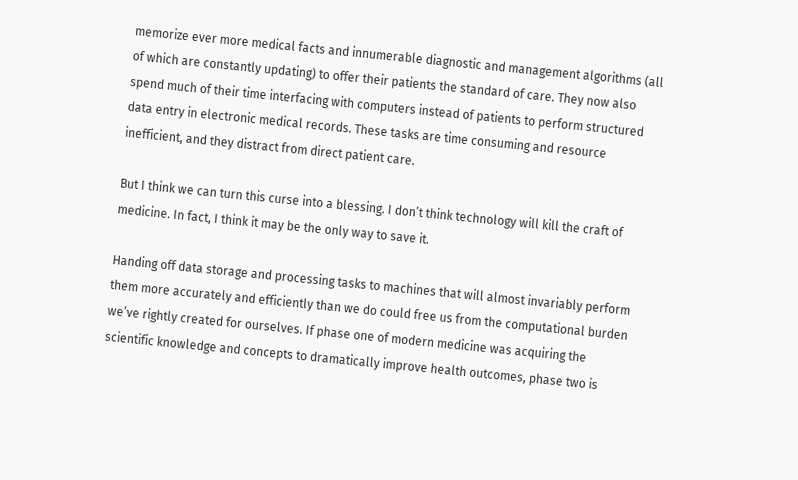memorize ever more medical facts and innumerable diagnostic and management algorithms (all of which are constantly updating) to offer their patients the standard of care. They now also spend much of their time interfacing with computers instead of patients to perform structured data entry in electronic medical records. These tasks are time consuming and resource inefficient, and they distract from direct patient care.

But I think we can turn this curse into a blessing. I don’t think technology will kill the craft of medicine. In fact, I think it may be the only way to save it.

Handing off data storage and processing tasks to machines that will almost invariably perform them more accurately and efficiently than we do could free us from the computational burden we’ve rightly created for ourselves. If phase one of modern medicine was acquiring the scientific knowledge and concepts to dramatically improve health outcomes, phase two is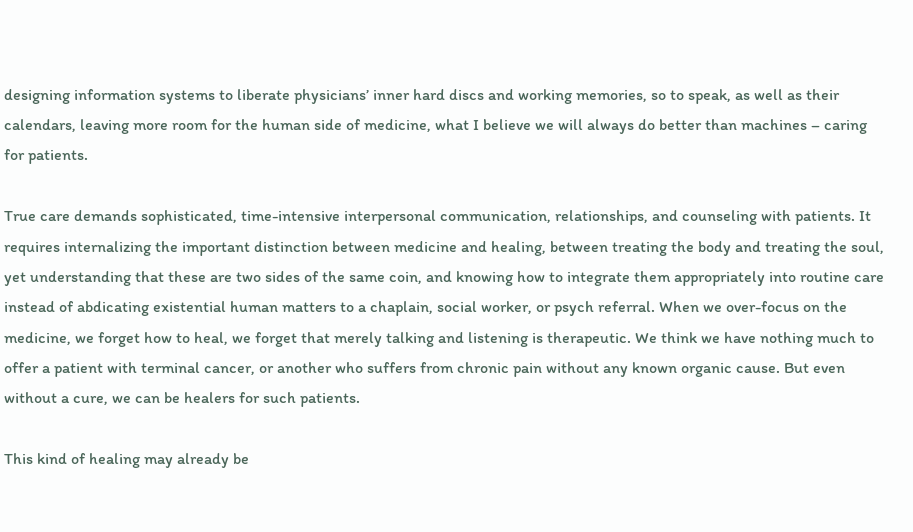designing information systems to liberate physicians’ inner hard discs and working memories, so to speak, as well as their calendars, leaving more room for the human side of medicine, what I believe we will always do better than machines – caring for patients.

True care demands sophisticated, time-intensive interpersonal communication, relationships, and counseling with patients. It requires internalizing the important distinction between medicine and healing, between treating the body and treating the soul, yet understanding that these are two sides of the same coin, and knowing how to integrate them appropriately into routine care instead of abdicating existential human matters to a chaplain, social worker, or psych referral. When we over-focus on the medicine, we forget how to heal, we forget that merely talking and listening is therapeutic. We think we have nothing much to offer a patient with terminal cancer, or another who suffers from chronic pain without any known organic cause. But even without a cure, we can be healers for such patients.

This kind of healing may already be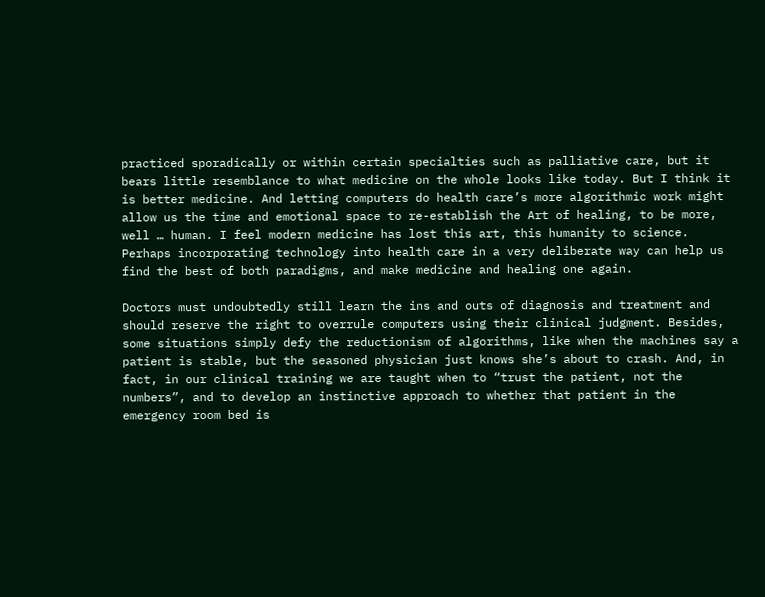practiced sporadically or within certain specialties such as palliative care, but it bears little resemblance to what medicine on the whole looks like today. But I think it is better medicine. And letting computers do health care’s more algorithmic work might allow us the time and emotional space to re-establish the Art of healing, to be more, well … human. I feel modern medicine has lost this art, this humanity to science. Perhaps incorporating technology into health care in a very deliberate way can help us find the best of both paradigms, and make medicine and healing one again.

Doctors must undoubtedly still learn the ins and outs of diagnosis and treatment and should reserve the right to overrule computers using their clinical judgment. Besides, some situations simply defy the reductionism of algorithms, like when the machines say a patient is stable, but the seasoned physician just knows she’s about to crash. And, in fact, in our clinical training we are taught when to “trust the patient, not the numbers”, and to develop an instinctive approach to whether that patient in the emergency room bed is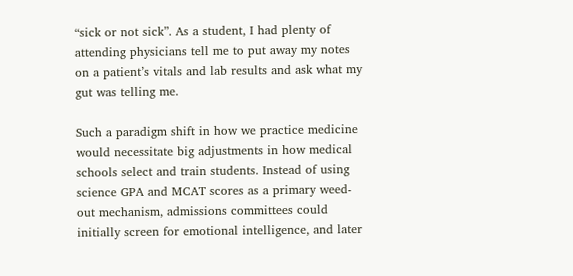“sick or not sick”. As a student, I had plenty of attending physicians tell me to put away my notes on a patient’s vitals and lab results and ask what my gut was telling me.

Such a paradigm shift in how we practice medicine would necessitate big adjustments in how medical schools select and train students. Instead of using science GPA and MCAT scores as a primary weed-out mechanism, admissions committees could initially screen for emotional intelligence, and later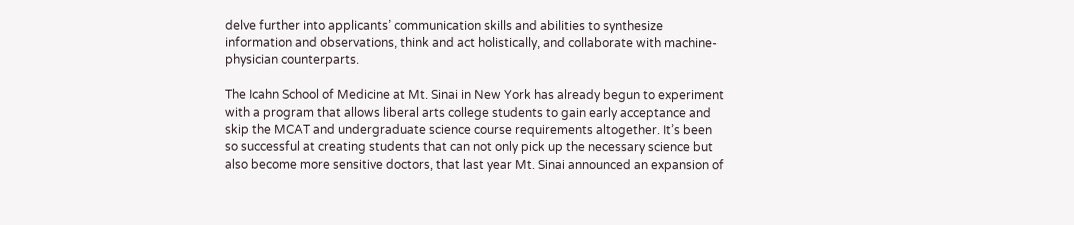delve further into applicants’ communication skills and abilities to synthesize information and observations, think and act holistically, and collaborate with machine-physician counterparts.

The Icahn School of Medicine at Mt. Sinai in New York has already begun to experiment with a program that allows liberal arts college students to gain early acceptance and skip the MCAT and undergraduate science course requirements altogether. It’s been so successful at creating students that can not only pick up the necessary science but also become more sensitive doctors, that last year Mt. Sinai announced an expansion of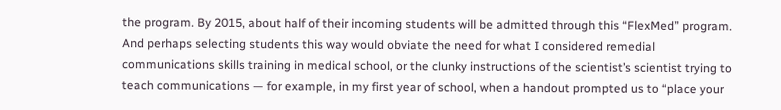the program. By 2015, about half of their incoming students will be admitted through this “FlexMed” program. And perhaps selecting students this way would obviate the need for what I considered remedial communications skills training in medical school, or the clunky instructions of the scientist’s scientist trying to teach communications — for example, in my first year of school, when a handout prompted us to “place your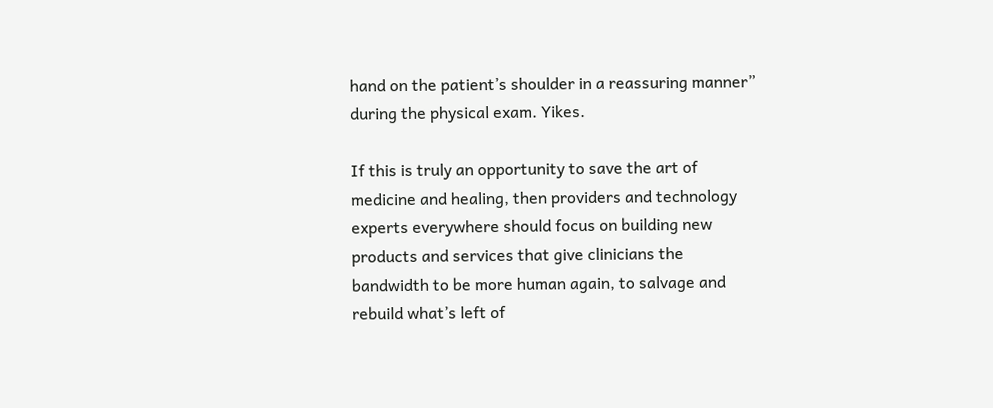hand on the patient’s shoulder in a reassuring manner” during the physical exam. Yikes.

If this is truly an opportunity to save the art of medicine and healing, then providers and technology experts everywhere should focus on building new products and services that give clinicians the bandwidth to be more human again, to salvage and rebuild what’s left of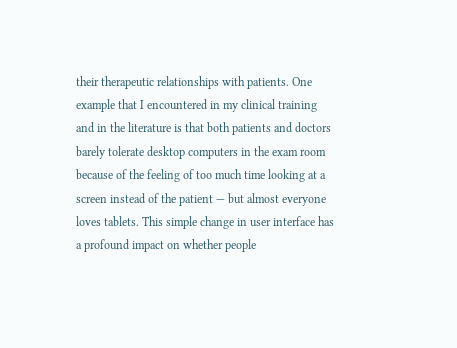their therapeutic relationships with patients. One example that I encountered in my clinical training and in the literature is that both patients and doctors barely tolerate desktop computers in the exam room because of the feeling of too much time looking at a screen instead of the patient — but almost everyone loves tablets. This simple change in user interface has a profound impact on whether people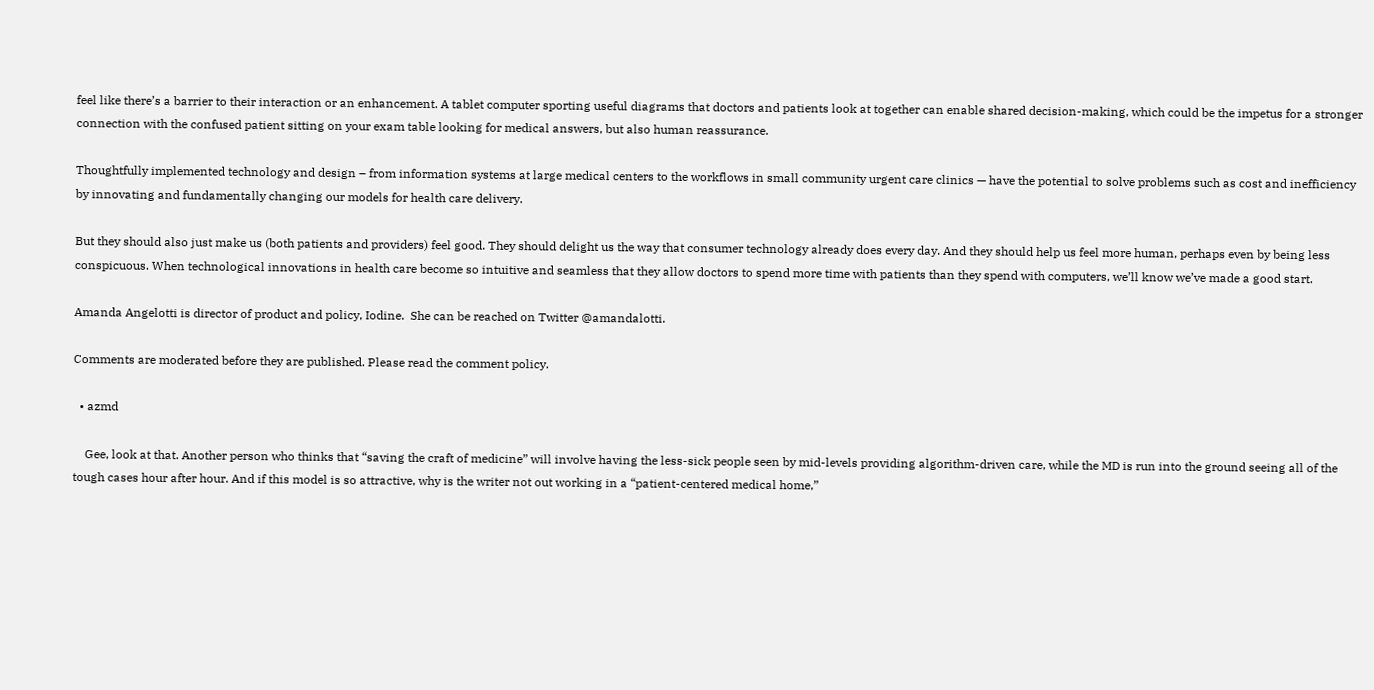feel like there’s a barrier to their interaction or an enhancement. A tablet computer sporting useful diagrams that doctors and patients look at together can enable shared decision-making, which could be the impetus for a stronger connection with the confused patient sitting on your exam table looking for medical answers, but also human reassurance.

Thoughtfully implemented technology and design – from information systems at large medical centers to the workflows in small community urgent care clinics — have the potential to solve problems such as cost and inefficiency by innovating and fundamentally changing our models for health care delivery.

But they should also just make us (both patients and providers) feel good. They should delight us the way that consumer technology already does every day. And they should help us feel more human, perhaps even by being less conspicuous. When technological innovations in health care become so intuitive and seamless that they allow doctors to spend more time with patients than they spend with computers, we’ll know we’ve made a good start.

Amanda Angelotti is director of product and policy, Iodine.  She can be reached on Twitter @amandalotti.

Comments are moderated before they are published. Please read the comment policy.

  • azmd

    Gee, look at that. Another person who thinks that “saving the craft of medicine” will involve having the less-sick people seen by mid-levels providing algorithm-driven care, while the MD is run into the ground seeing all of the tough cases hour after hour. And if this model is so attractive, why is the writer not out working in a “patient-centered medical home,”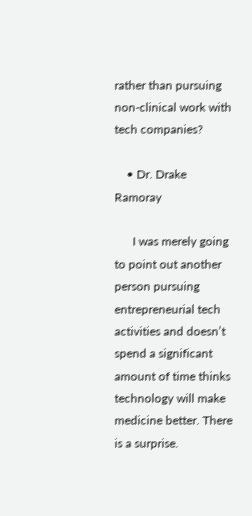rather than pursuing non-clinical work with tech companies?

    • Dr. Drake Ramoray

      I was merely going to point out another person pursuing entrepreneurial tech activities and doesn’t spend a significant amount of time thinks technology will make medicine better. There is a surprise.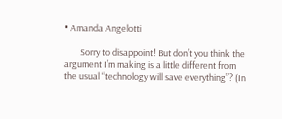• Amanda Angelotti

        Sorry to disappoint! But don’t you think the argument I’m making is a little different from the usual “technology will save everything”? (In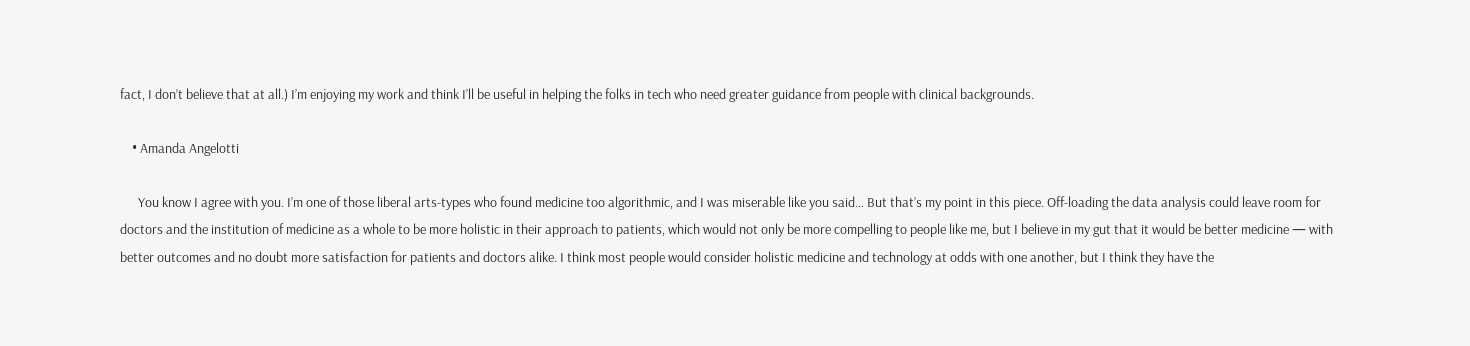fact, I don’t believe that at all.) I’m enjoying my work and think I’ll be useful in helping the folks in tech who need greater guidance from people with clinical backgrounds.

    • Amanda Angelotti

      You know I agree with you. I’m one of those liberal arts-types who found medicine too algorithmic, and I was miserable like you said… But that’s my point in this piece. Off-loading the data analysis could leave room for doctors and the institution of medicine as a whole to be more holistic in their approach to patients, which would not only be more compelling to people like me, but I believe in my gut that it would be better medicine — with better outcomes and no doubt more satisfaction for patients and doctors alike. I think most people would consider holistic medicine and technology at odds with one another, but I think they have the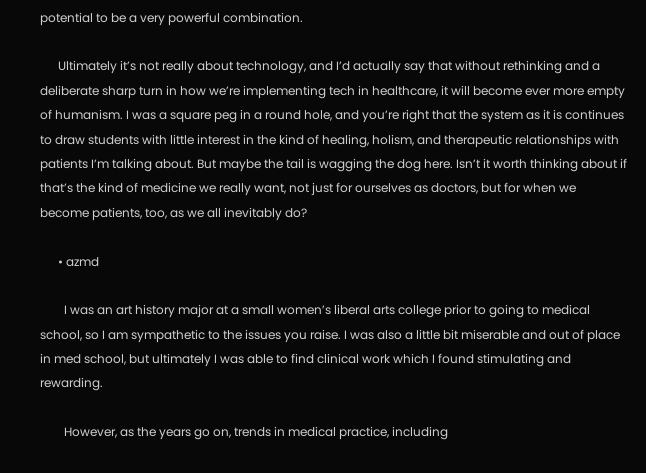potential to be a very powerful combination.

      Ultimately it’s not really about technology, and I’d actually say that without rethinking and a deliberate sharp turn in how we’re implementing tech in healthcare, it will become ever more empty of humanism. I was a square peg in a round hole, and you’re right that the system as it is continues to draw students with little interest in the kind of healing, holism, and therapeutic relationships with patients I’m talking about. But maybe the tail is wagging the dog here. Isn’t it worth thinking about if that’s the kind of medicine we really want, not just for ourselves as doctors, but for when we become patients, too, as we all inevitably do?

      • azmd

        I was an art history major at a small women’s liberal arts college prior to going to medical school, so I am sympathetic to the issues you raise. I was also a little bit miserable and out of place in med school, but ultimately I was able to find clinical work which I found stimulating and rewarding.

        However, as the years go on, trends in medical practice, including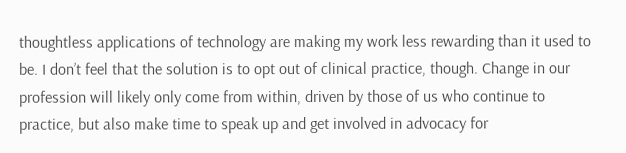thoughtless applications of technology are making my work less rewarding than it used to be. I don’t feel that the solution is to opt out of clinical practice, though. Change in our profession will likely only come from within, driven by those of us who continue to practice, but also make time to speak up and get involved in advocacy for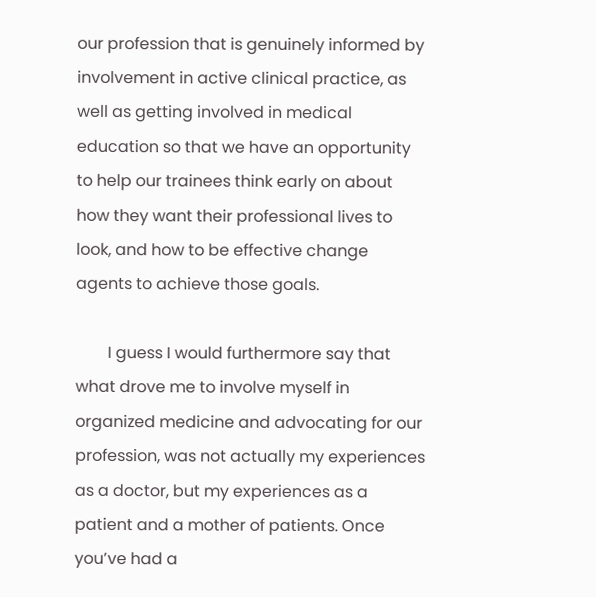our profession that is genuinely informed by involvement in active clinical practice, as well as getting involved in medical education so that we have an opportunity to help our trainees think early on about how they want their professional lives to look, and how to be effective change agents to achieve those goals.

        I guess I would furthermore say that what drove me to involve myself in organized medicine and advocating for our profession, was not actually my experiences as a doctor, but my experiences as a patient and a mother of patients. Once you’ve had a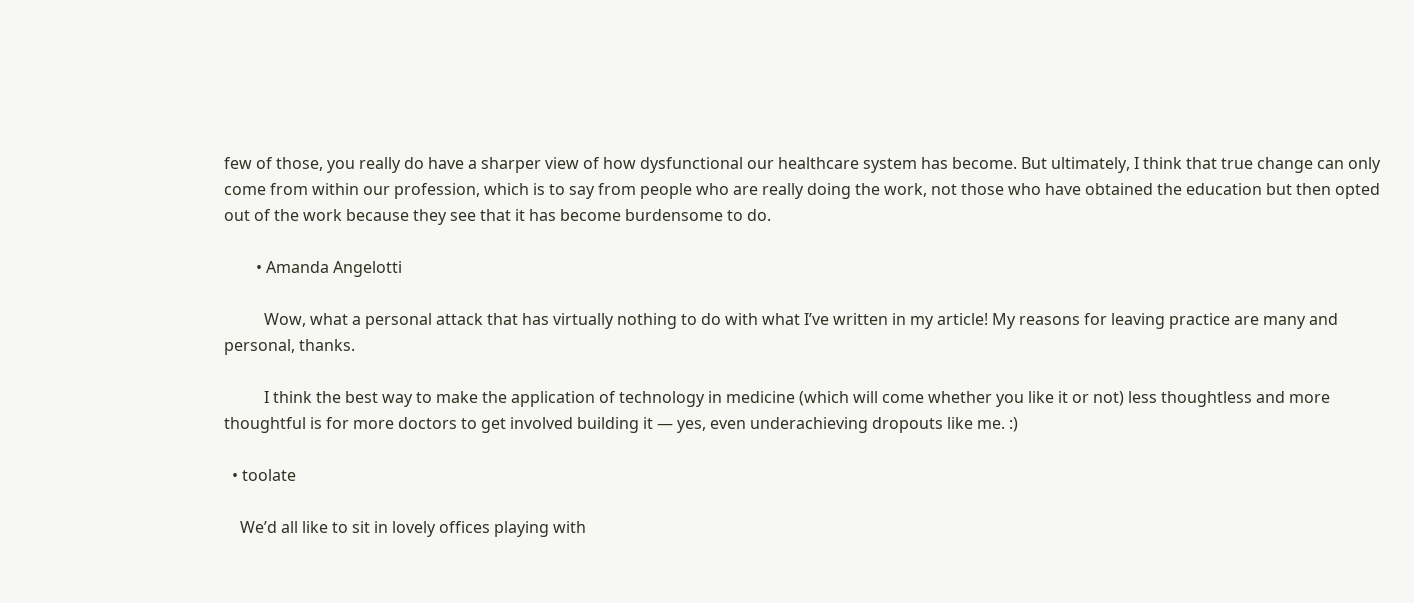few of those, you really do have a sharper view of how dysfunctional our healthcare system has become. But ultimately, I think that true change can only come from within our profession, which is to say from people who are really doing the work, not those who have obtained the education but then opted out of the work because they see that it has become burdensome to do.

        • Amanda Angelotti

          Wow, what a personal attack that has virtually nothing to do with what I’ve written in my article! My reasons for leaving practice are many and personal, thanks.

          I think the best way to make the application of technology in medicine (which will come whether you like it or not) less thoughtless and more thoughtful is for more doctors to get involved building it — yes, even underachieving dropouts like me. :)

  • toolate

    We’d all like to sit in lovely offices playing with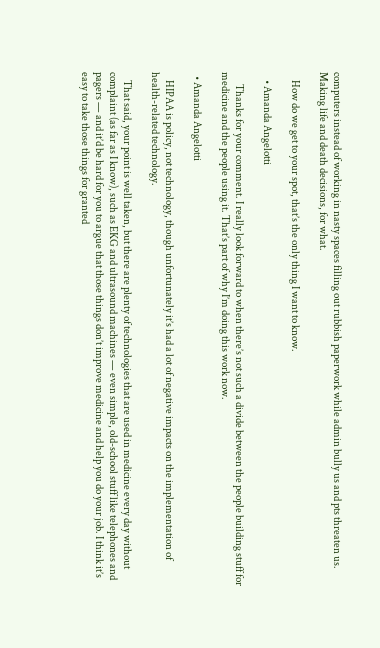computers instead of working in nasty spaces filling out rubbish paperwork while admin bully us and pts threaten us. Making life and death decisions, for what.

    How do we get to your spot, that’s the only thing I want to know.

    • Amanda Angelotti

      Thanks for your comment. I really look forward to when there’s not such a divide between the people building stuff for medicine and the people using it. That’s part of why I’m doing this work now.

  • Amanda Angelotti

    HIPAA is policy, not technology, though unfortunately it’s had a lot of negative impacts on the implementation of health-related technology.

    That said, your point is well taken, but there are plenty of technologies that are used in medicine every day without complaint (as far as I know), such as EKG and ultrasound machines — even simple, old-school stuff like telephones and pagers — and it’d be hard for you to argue that those things don’t improve medicine and help you do your job. I think it’s easy to take those things for granted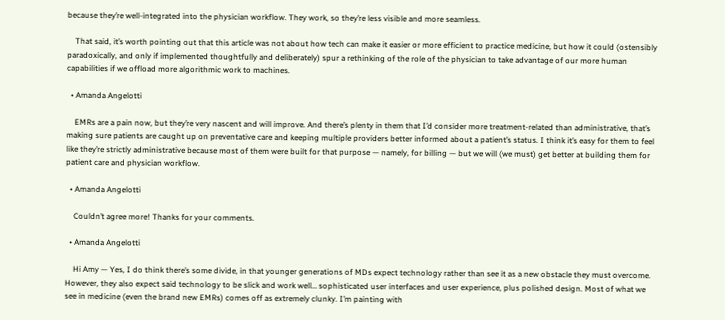because they’re well-integrated into the physician workflow. They work, so they’re less visible and more seamless.

    That said, it’s worth pointing out that this article was not about how tech can make it easier or more efficient to practice medicine, but how it could (ostensibly paradoxically, and only if implemented thoughtfully and deliberately) spur a rethinking of the role of the physician to take advantage of our more human capabilities if we offload more algorithmic work to machines.

  • Amanda Angelotti

    EMRs are a pain now, but they’re very nascent and will improve. And there’s plenty in them that I’d consider more treatment-related than administrative, that’s making sure patients are caught up on preventative care and keeping multiple providers better informed about a patient’s status. I think it’s easy for them to feel like they’re strictly administrative because most of them were built for that purpose — namely, for billing — but we will (we must) get better at building them for patient care and physician workflow.

  • Amanda Angelotti

    Couldn’t agree more! Thanks for your comments.

  • Amanda Angelotti

    Hi Amy — Yes, I do think there’s some divide, in that younger generations of MDs expect technology rather than see it as a new obstacle they must overcome. However, they also expect said technology to be slick and work well… sophisticated user interfaces and user experience, plus polished design. Most of what we see in medicine (even the brand new EMRs) comes off as extremely clunky. I’m painting with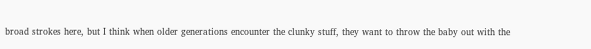broad strokes here, but I think when older generations encounter the clunky stuff, they want to throw the baby out with the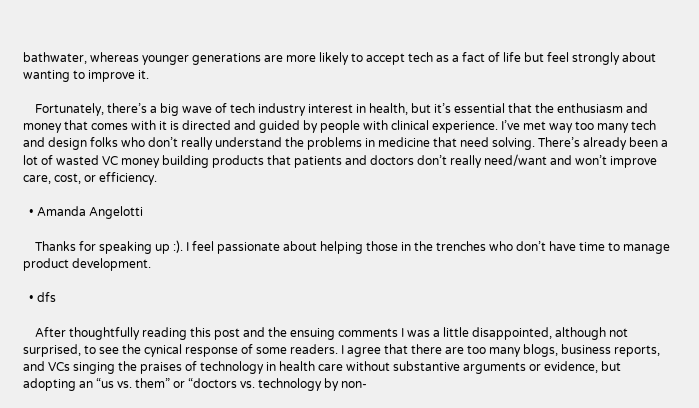bathwater, whereas younger generations are more likely to accept tech as a fact of life but feel strongly about wanting to improve it.

    Fortunately, there’s a big wave of tech industry interest in health, but it’s essential that the enthusiasm and money that comes with it is directed and guided by people with clinical experience. I’ve met way too many tech and design folks who don’t really understand the problems in medicine that need solving. There’s already been a lot of wasted VC money building products that patients and doctors don’t really need/want and won’t improve care, cost, or efficiency.

  • Amanda Angelotti

    Thanks for speaking up :). I feel passionate about helping those in the trenches who don’t have time to manage product development.

  • dfs

    After thoughtfully reading this post and the ensuing comments I was a little disappointed, although not surprised, to see the cynical response of some readers. I agree that there are too many blogs, business reports, and VCs singing the praises of technology in health care without substantive arguments or evidence, but adopting an “us vs. them” or “doctors vs. technology by non-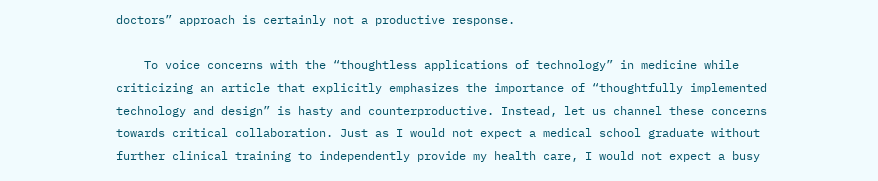doctors” approach is certainly not a productive response.

    To voice concerns with the “thoughtless applications of technology” in medicine while criticizing an article that explicitly emphasizes the importance of “thoughtfully implemented technology and design” is hasty and counterproductive. Instead, let us channel these concerns towards critical collaboration. Just as I would not expect a medical school graduate without further clinical training to independently provide my health care, I would not expect a busy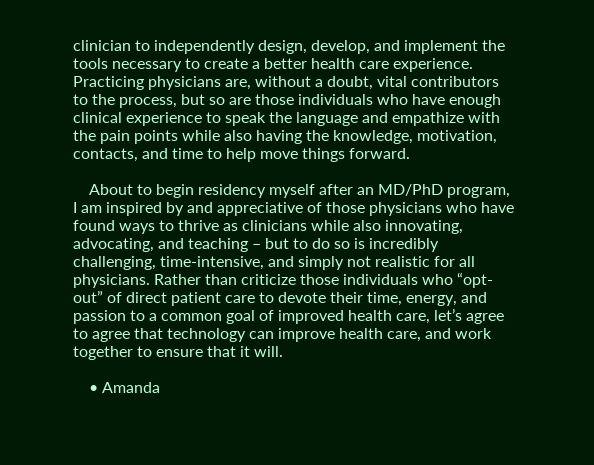clinician to independently design, develop, and implement the tools necessary to create a better health care experience. Practicing physicians are, without a doubt, vital contributors to the process, but so are those individuals who have enough clinical experience to speak the language and empathize with the pain points while also having the knowledge, motivation, contacts, and time to help move things forward.

    About to begin residency myself after an MD/PhD program, I am inspired by and appreciative of those physicians who have found ways to thrive as clinicians while also innovating, advocating, and teaching – but to do so is incredibly challenging, time-intensive, and simply not realistic for all physicians. Rather than criticize those individuals who “opt-out” of direct patient care to devote their time, energy, and passion to a common goal of improved health care, let’s agree to agree that technology can improve health care, and work together to ensure that it will.

    • Amanda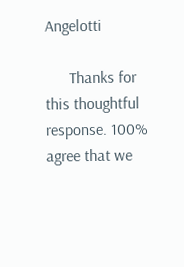Angelotti

      Thanks for this thoughtful response. 100% agree that we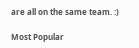are all on the same team. :)

Most Popular